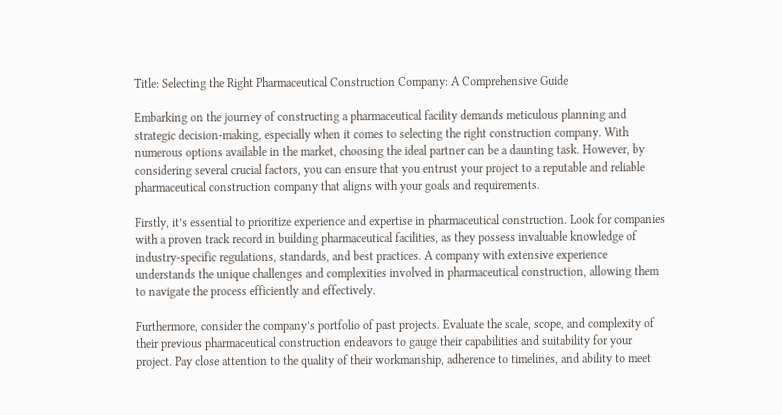Title: Selecting the Right Pharmaceutical Construction Company: A Comprehensive Guide

Embarking on the journey of constructing a pharmaceutical facility demands meticulous planning and strategic decision-making, especially when it comes to selecting the right construction company. With numerous options available in the market, choosing the ideal partner can be a daunting task. However, by considering several crucial factors, you can ensure that you entrust your project to a reputable and reliable pharmaceutical construction company that aligns with your goals and requirements.

Firstly, it’s essential to prioritize experience and expertise in pharmaceutical construction. Look for companies with a proven track record in building pharmaceutical facilities, as they possess invaluable knowledge of industry-specific regulations, standards, and best practices. A company with extensive experience understands the unique challenges and complexities involved in pharmaceutical construction, allowing them to navigate the process efficiently and effectively.

Furthermore, consider the company’s portfolio of past projects. Evaluate the scale, scope, and complexity of their previous pharmaceutical construction endeavors to gauge their capabilities and suitability for your project. Pay close attention to the quality of their workmanship, adherence to timelines, and ability to meet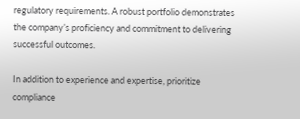regulatory requirements. A robust portfolio demonstrates the company’s proficiency and commitment to delivering successful outcomes.

In addition to experience and expertise, prioritize compliance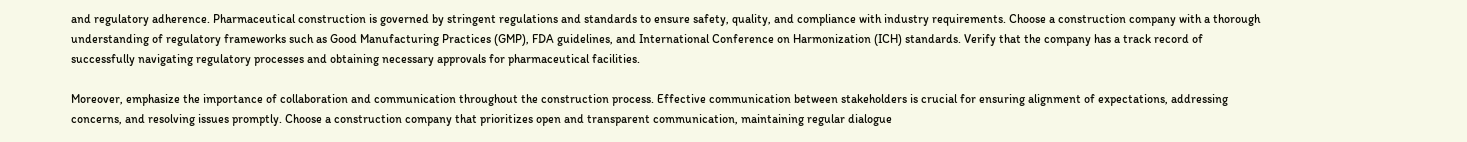and regulatory adherence. Pharmaceutical construction is governed by stringent regulations and standards to ensure safety, quality, and compliance with industry requirements. Choose a construction company with a thorough understanding of regulatory frameworks such as Good Manufacturing Practices (GMP), FDA guidelines, and International Conference on Harmonization (ICH) standards. Verify that the company has a track record of successfully navigating regulatory processes and obtaining necessary approvals for pharmaceutical facilities.

Moreover, emphasize the importance of collaboration and communication throughout the construction process. Effective communication between stakeholders is crucial for ensuring alignment of expectations, addressing concerns, and resolving issues promptly. Choose a construction company that prioritizes open and transparent communication, maintaining regular dialogue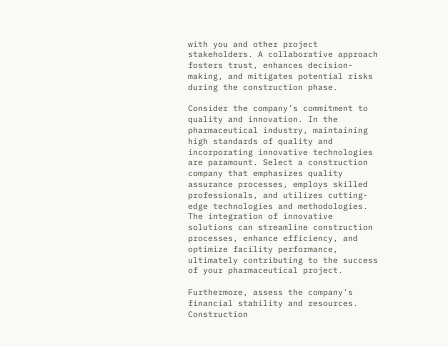with you and other project stakeholders. A collaborative approach fosters trust, enhances decision-making, and mitigates potential risks during the construction phase.

Consider the company’s commitment to quality and innovation. In the pharmaceutical industry, maintaining high standards of quality and incorporating innovative technologies are paramount. Select a construction company that emphasizes quality assurance processes, employs skilled professionals, and utilizes cutting-edge technologies and methodologies. The integration of innovative solutions can streamline construction processes, enhance efficiency, and optimize facility performance, ultimately contributing to the success of your pharmaceutical project.

Furthermore, assess the company’s financial stability and resources. Construction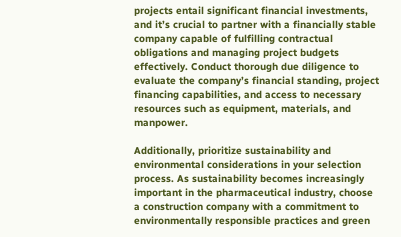projects entail significant financial investments, and it’s crucial to partner with a financially stable company capable of fulfilling contractual obligations and managing project budgets effectively. Conduct thorough due diligence to evaluate the company’s financial standing, project financing capabilities, and access to necessary resources such as equipment, materials, and manpower.

Additionally, prioritize sustainability and environmental considerations in your selection process. As sustainability becomes increasingly important in the pharmaceutical industry, choose a construction company with a commitment to environmentally responsible practices and green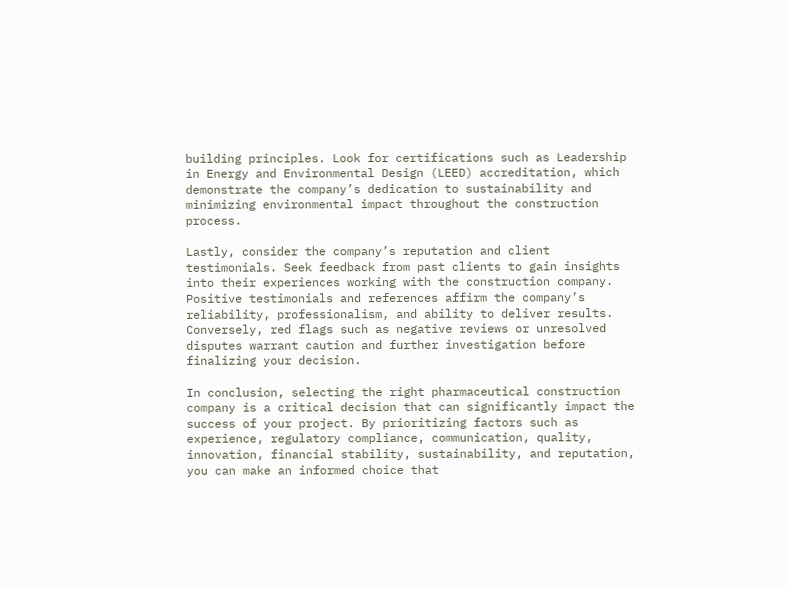building principles. Look for certifications such as Leadership in Energy and Environmental Design (LEED) accreditation, which demonstrate the company’s dedication to sustainability and minimizing environmental impact throughout the construction process.

Lastly, consider the company’s reputation and client testimonials. Seek feedback from past clients to gain insights into their experiences working with the construction company. Positive testimonials and references affirm the company’s reliability, professionalism, and ability to deliver results. Conversely, red flags such as negative reviews or unresolved disputes warrant caution and further investigation before finalizing your decision.

In conclusion, selecting the right pharmaceutical construction company is a critical decision that can significantly impact the success of your project. By prioritizing factors such as experience, regulatory compliance, communication, quality, innovation, financial stability, sustainability, and reputation, you can make an informed choice that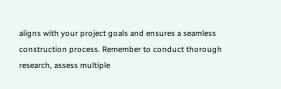aligns with your project goals and ensures a seamless construction process. Remember to conduct thorough research, assess multiple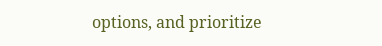options, and prioritize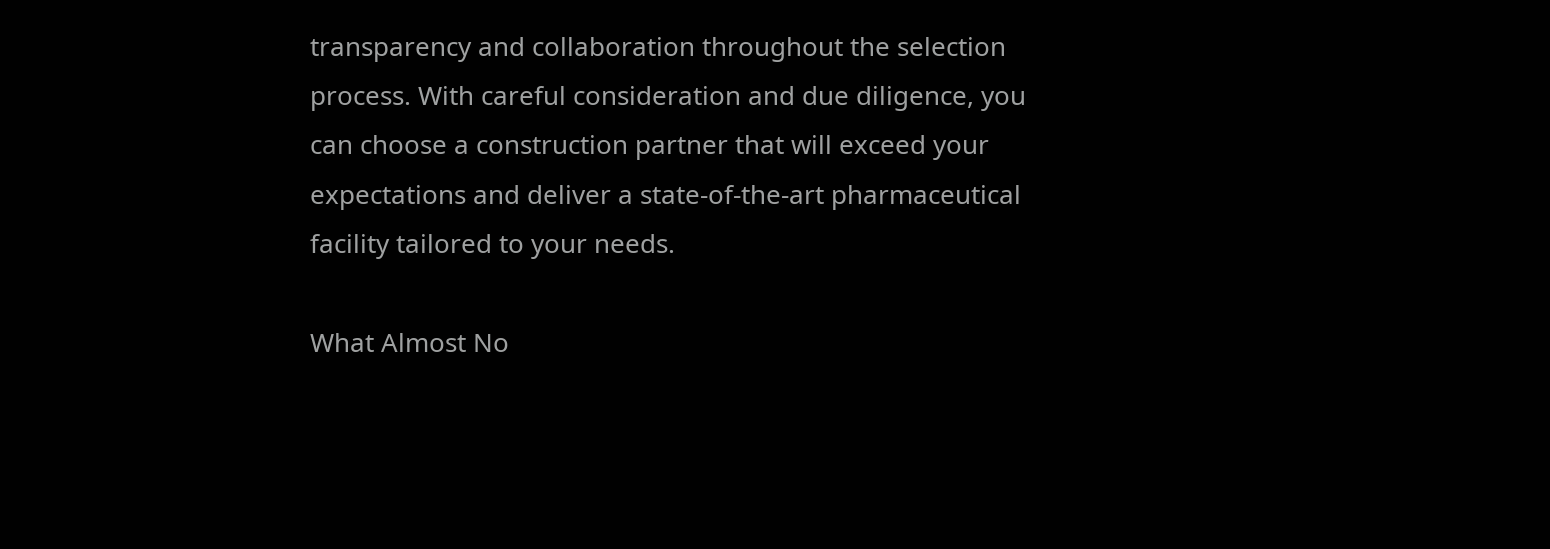transparency and collaboration throughout the selection process. With careful consideration and due diligence, you can choose a construction partner that will exceed your expectations and deliver a state-of-the-art pharmaceutical facility tailored to your needs.

What Almost No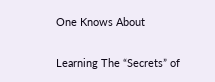One Knows About

Learning The “Secrets” of